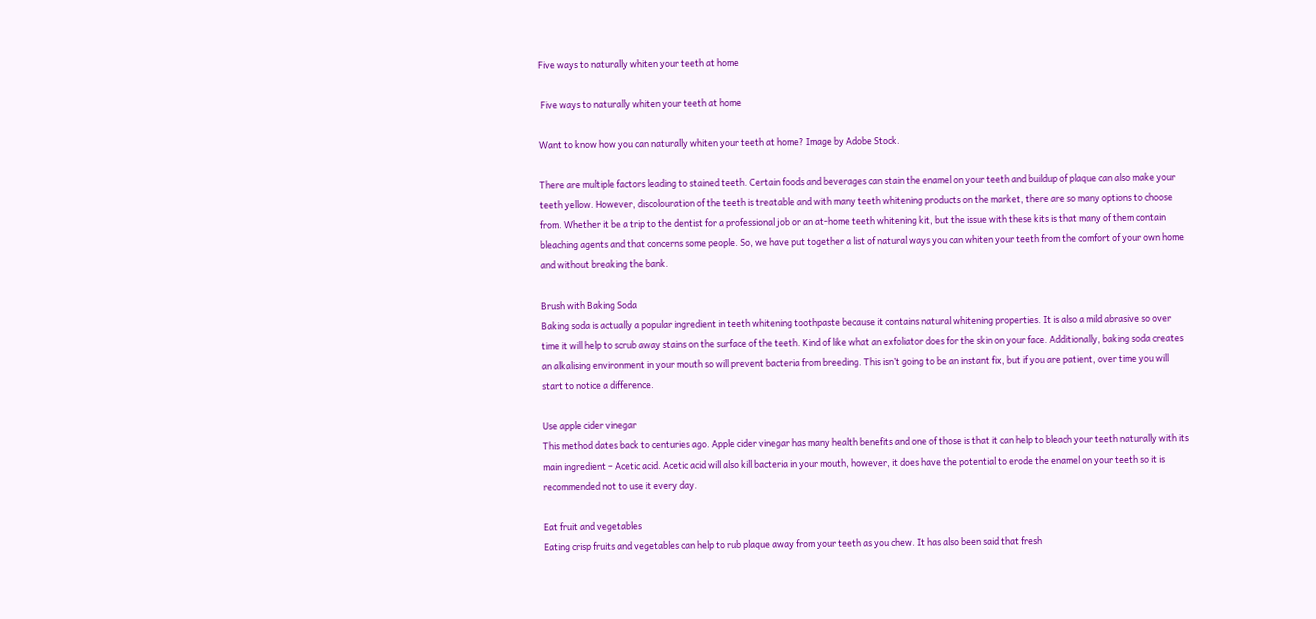Five ways to naturally whiten your teeth at home

 Five ways to naturally whiten your teeth at home

Want to know how you can naturally whiten your teeth at home? Image by Adobe Stock.

There are multiple factors leading to stained teeth. Certain foods and beverages can stain the enamel on your teeth and buildup of plaque can also make your teeth yellow. However, discolouration of the teeth is treatable and with many teeth whitening products on the market, there are so many options to choose from. Whether it be a trip to the dentist for a professional job or an at-home teeth whitening kit, but the issue with these kits is that many of them contain bleaching agents and that concerns some people. So, we have put together a list of natural ways you can whiten your teeth from the comfort of your own home and without breaking the bank.

Brush with Baking Soda
Baking soda is actually a popular ingredient in teeth whitening toothpaste because it contains natural whitening properties. It is also a mild abrasive so over time it will help to scrub away stains on the surface of the teeth. Kind of like what an exfoliator does for the skin on your face. Additionally, baking soda creates an alkalising environment in your mouth so will prevent bacteria from breeding. This isn’t going to be an instant fix, but if you are patient, over time you will start to notice a difference.

Use apple cider vinegar
This method dates back to centuries ago. Apple cider vinegar has many health benefits and one of those is that it can help to bleach your teeth naturally with its main ingredient – Acetic acid. Acetic acid will also kill bacteria in your mouth, however, it does have the potential to erode the enamel on your teeth so it is recommended not to use it every day.

Eat fruit and vegetables
Eating crisp fruits and vegetables can help to rub plaque away from your teeth as you chew. It has also been said that fresh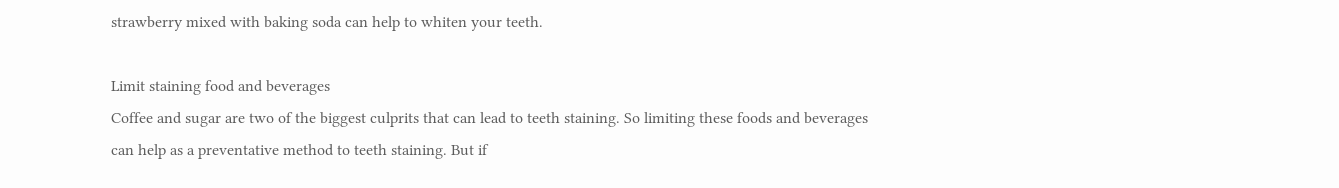strawberry mixed with baking soda can help to whiten your teeth.

Limit staining food and beverages
Coffee and sugar are two of the biggest culprits that can lead to teeth staining. So limiting these foods and beverages can help as a preventative method to teeth staining. But if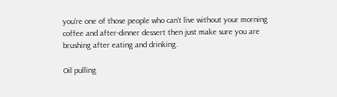you’re one of those people who can’t live without your morning coffee and after-dinner dessert then just make sure you are brushing after eating and drinking.

Oil pulling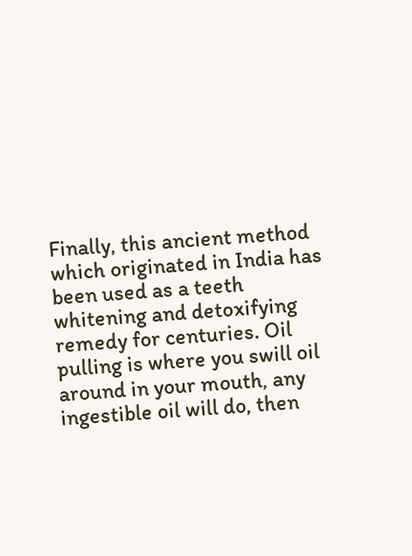Finally, this ancient method which originated in India has been used as a teeth whitening and detoxifying remedy for centuries. Oil pulling is where you swill oil around in your mouth, any ingestible oil will do, then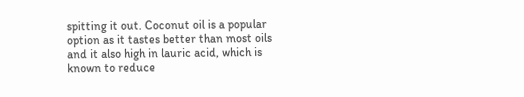spitting it out. Coconut oil is a popular option as it tastes better than most oils and it also high in lauric acid, which is known to reduce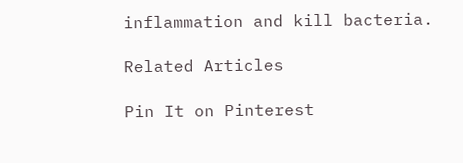inflammation and kill bacteria.

Related Articles

Pin It on Pinterest